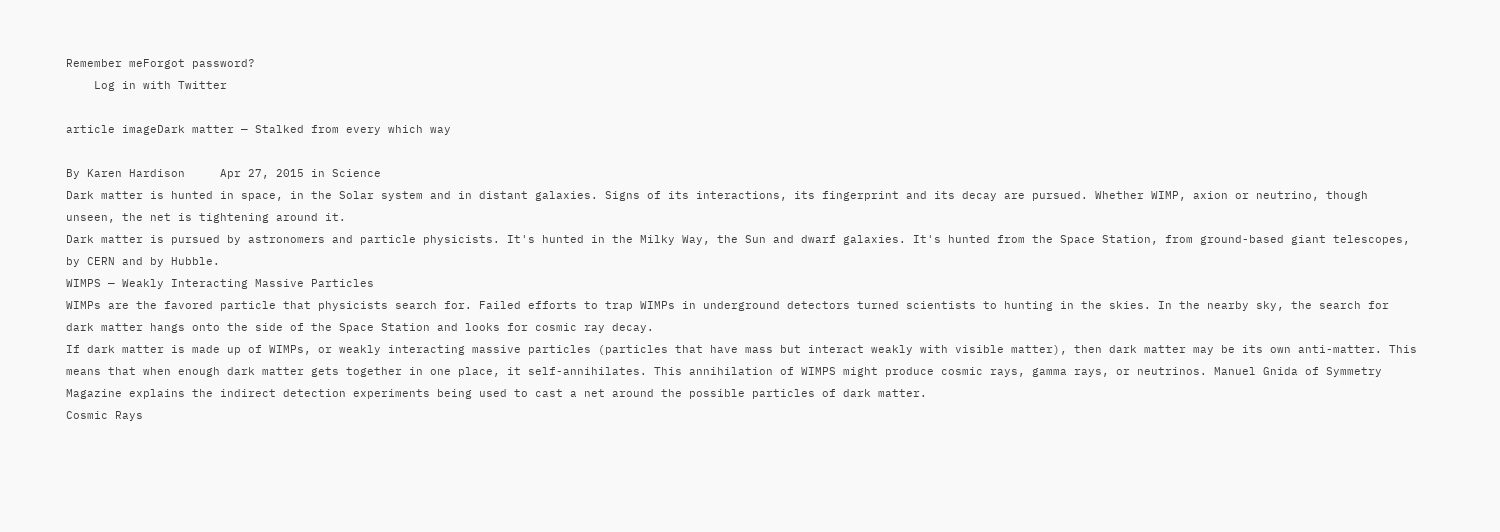Remember meForgot password?
    Log in with Twitter

article imageDark matter — Stalked from every which way

By Karen Hardison     Apr 27, 2015 in Science
Dark matter is hunted in space, in the Solar system and in distant galaxies. Signs of its interactions, its fingerprint and its decay are pursued. Whether WIMP, axion or neutrino, though unseen, the net is tightening around it.
Dark matter is pursued by astronomers and particle physicists. It's hunted in the Milky Way, the Sun and dwarf galaxies. It's hunted from the Space Station, from ground-based giant telescopes, by CERN and by Hubble.
WIMPS — Weakly Interacting Massive Particles
WIMPs are the favored particle that physicists search for. Failed efforts to trap WIMPs in underground detectors turned scientists to hunting in the skies. In the nearby sky, the search for dark matter hangs onto the side of the Space Station and looks for cosmic ray decay.
If dark matter is made up of WIMPs, or weakly interacting massive particles (particles that have mass but interact weakly with visible matter), then dark matter may be its own anti-matter. This means that when enough dark matter gets together in one place, it self-annihilates. This annihilation of WIMPS might produce cosmic rays, gamma rays, or neutrinos. Manuel Gnida of Symmetry Magazine explains the indirect detection experiments being used to cast a net around the possible particles of dark matter.
Cosmic Rays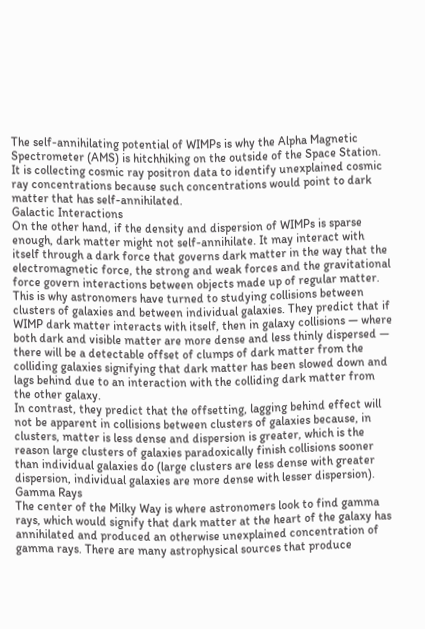The self-annihilating potential of WIMPs is why the Alpha Magnetic Spectrometer (AMS) is hitchhiking on the outside of the Space Station. It is collecting cosmic ray positron data to identify unexplained cosmic ray concentrations because such concentrations would point to dark matter that has self-annihilated.
Galactic Interactions
On the other hand, if the density and dispersion of WIMPs is sparse enough, dark matter might not self-annihilate. It may interact with itself through a dark force that governs dark matter in the way that the electromagnetic force, the strong and weak forces and the gravitational force govern interactions between objects made up of regular matter.
This is why astronomers have turned to studying collisions between clusters of galaxies and between individual galaxies. They predict that if WIMP dark matter interacts with itself, then in galaxy collisions — where both dark and visible matter are more dense and less thinly dispersed — there will be a detectable offset of clumps of dark matter from the colliding galaxies signifying that dark matter has been slowed down and lags behind due to an interaction with the colliding dark matter from the other galaxy.
In contrast, they predict that the offsetting, lagging behind effect will not be apparent in collisions between clusters of galaxies because, in clusters, matter is less dense and dispersion is greater, which is the reason large clusters of galaxies paradoxically finish collisions sooner than individual galaxies do (large clusters are less dense with greater dispersion, individual galaxies are more dense with lesser dispersion).
Gamma Rays
The center of the Milky Way is where astronomers look to find gamma rays, which would signify that dark matter at the heart of the galaxy has annihilated and produced an otherwise unexplained concentration of gamma rays. There are many astrophysical sources that produce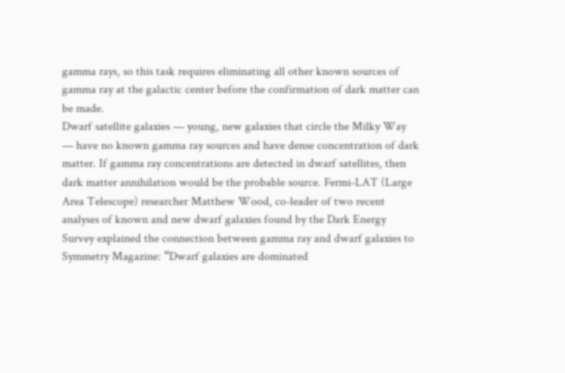gamma rays, so this task requires eliminating all other known sources of gamma ray at the galactic center before the confirmation of dark matter can be made.
Dwarf satellite galaxies — young, new galaxies that circle the Milky Way — have no known gamma ray sources and have dense concentration of dark matter. If gamma ray concentrations are detected in dwarf satellites, then dark matter annihilation would be the probable source. Fermi-LAT (Large Area Telescope) researcher Matthew Wood, co-leader of two recent analyses of known and new dwarf galaxies found by the Dark Energy Survey explained the connection between gamma ray and dwarf galaxies to Symmetry Magazine: “Dwarf galaxies are dominated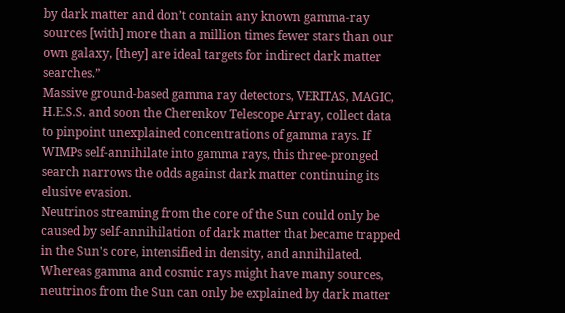by dark matter and don’t contain any known gamma-ray sources [with] more than a million times fewer stars than our own galaxy, [they] are ideal targets for indirect dark matter searches.”
Massive ground-based gamma ray detectors, VERITAS, MAGIC, H.E.S.S. and soon the Cherenkov Telescope Array, collect data to pinpoint unexplained concentrations of gamma rays. If WIMPs self-annihilate into gamma rays, this three-pronged search narrows the odds against dark matter continuing its elusive evasion.
Neutrinos streaming from the core of the Sun could only be caused by self-annihilation of dark matter that became trapped in the Sun's core, intensified in density, and annihilated. Whereas gamma and cosmic rays might have many sources, neutrinos from the Sun can only be explained by dark matter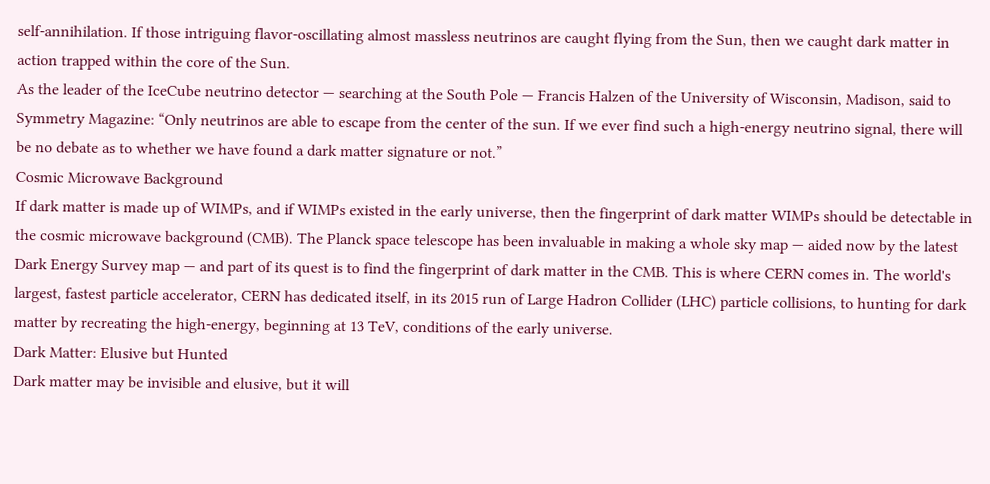self-annihilation. If those intriguing flavor-oscillating almost massless neutrinos are caught flying from the Sun, then we caught dark matter in action trapped within the core of the Sun.
As the leader of the IceCube neutrino detector — searching at the South Pole — Francis Halzen of the University of Wisconsin, Madison, said to Symmetry Magazine: “Only neutrinos are able to escape from the center of the sun. If we ever find such a high-energy neutrino signal, there will be no debate as to whether we have found a dark matter signature or not.”
Cosmic Microwave Background
If dark matter is made up of WIMPs, and if WIMPs existed in the early universe, then the fingerprint of dark matter WIMPs should be detectable in the cosmic microwave background (CMB). The Planck space telescope has been invaluable in making a whole sky map — aided now by the latest Dark Energy Survey map — and part of its quest is to find the fingerprint of dark matter in the CMB. This is where CERN comes in. The world's largest, fastest particle accelerator, CERN has dedicated itself, in its 2015 run of Large Hadron Collider (LHC) particle collisions, to hunting for dark matter by recreating the high-energy, beginning at 13 TeV, conditions of the early universe.
Dark Matter: Elusive but Hunted
Dark matter may be invisible and elusive, but it will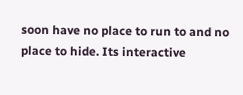soon have no place to run to and no place to hide. Its interactive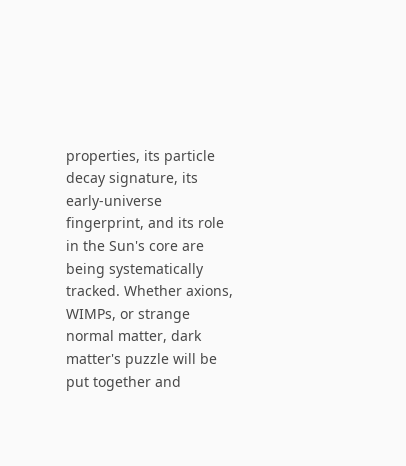properties, its particle decay signature, its early-universe fingerprint, and its role in the Sun's core are being systematically tracked. Whether axions, WIMPs, or strange normal matter, dark matter's puzzle will be put together and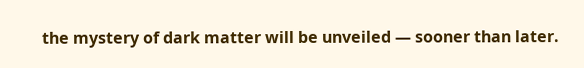the mystery of dark matter will be unveiled — sooner than later.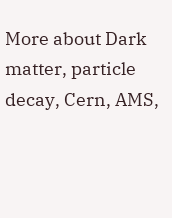More about Dark matter, particle decay, Cern, AMS,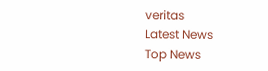veritas
Latest News
Top News